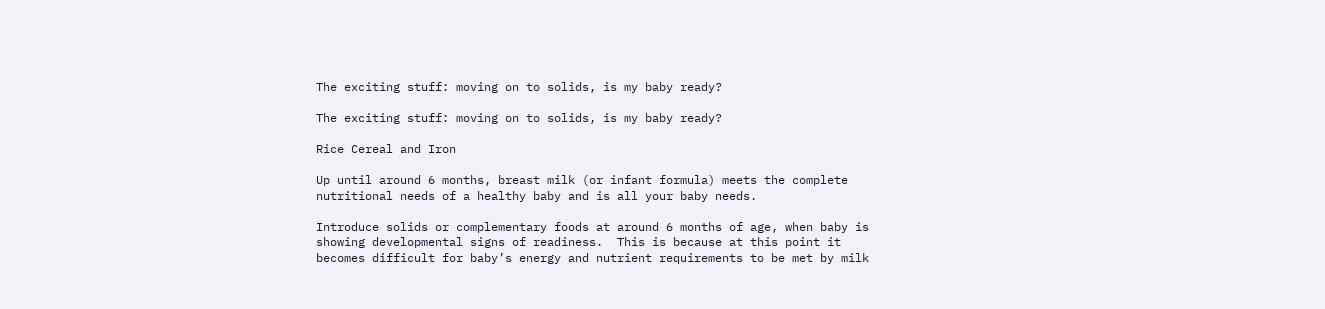The exciting stuff: moving on to solids, is my baby ready?

The exciting stuff: moving on to solids, is my baby ready?

Rice Cereal and Iron

Up until around 6 months, breast milk (or infant formula) meets the complete nutritional needs of a healthy baby and is all your baby needs.

Introduce solids or complementary foods at around 6 months of age, when baby is showing developmental signs of readiness.  This is because at this point it becomes difficult for baby’s energy and nutrient requirements to be met by milk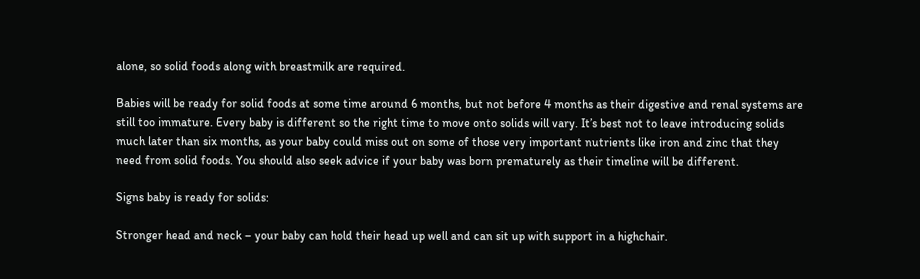alone, so solid foods along with breastmilk are required.

Babies will be ready for solid foods at some time around 6 months, but not before 4 months as their digestive and renal systems are still too immature. Every baby is different so the right time to move onto solids will vary. It’s best not to leave introducing solids much later than six months, as your baby could miss out on some of those very important nutrients like iron and zinc that they need from solid foods. You should also seek advice if your baby was born prematurely as their timeline will be different.

Signs baby is ready for solids:

Stronger head and neck – your baby can hold their head up well and can sit up with support in a highchair.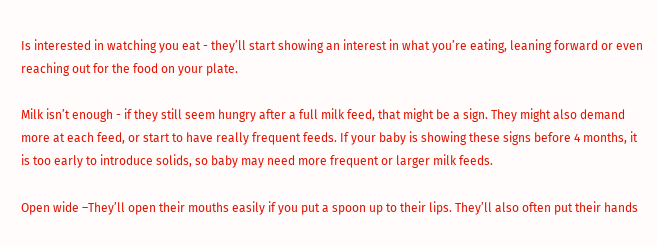Is interested in watching you eat - they’ll start showing an interest in what you’re eating, leaning forward or even reaching out for the food on your plate.

Milk isn’t enough - if they still seem hungry after a full milk feed, that might be a sign. They might also demand more at each feed, or start to have really frequent feeds. If your baby is showing these signs before 4 months, it is too early to introduce solids, so baby may need more frequent or larger milk feeds.

Open wide –They’ll open their mouths easily if you put a spoon up to their lips. They’ll also often put their hands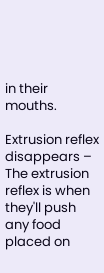in their mouths.

Extrusion reflex disappears – The extrusion reflex is when they'll push any food placed on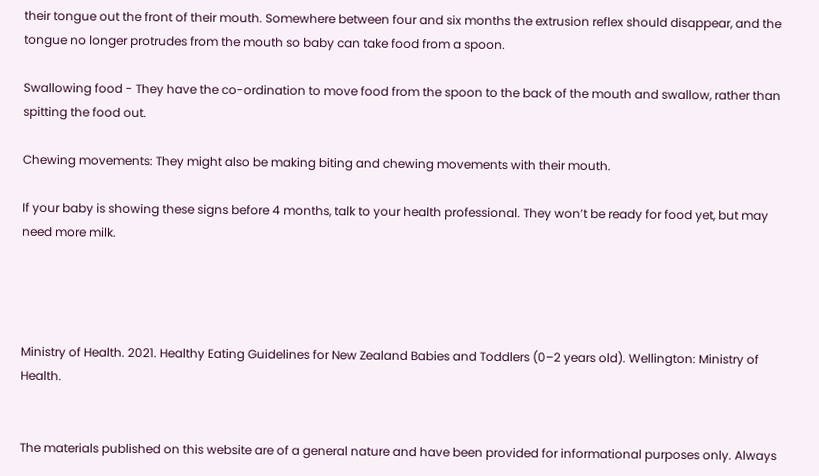their tongue out the front of their mouth. Somewhere between four and six months the extrusion reflex should disappear, and the tongue no longer protrudes from the mouth so baby can take food from a spoon.

Swallowing food - They have the co-ordination to move food from the spoon to the back of the mouth and swallow, rather than spitting the food out.

Chewing movements: They might also be making biting and chewing movements with their mouth.

If your baby is showing these signs before 4 months, talk to your health professional. They won’t be ready for food yet, but may need more milk.




Ministry of Health. 2021. Healthy Eating Guidelines for New Zealand Babies and Toddlers (0–2 years old). Wellington: Ministry of Health.


The materials published on this website are of a general nature and have been provided for informational purposes only. Always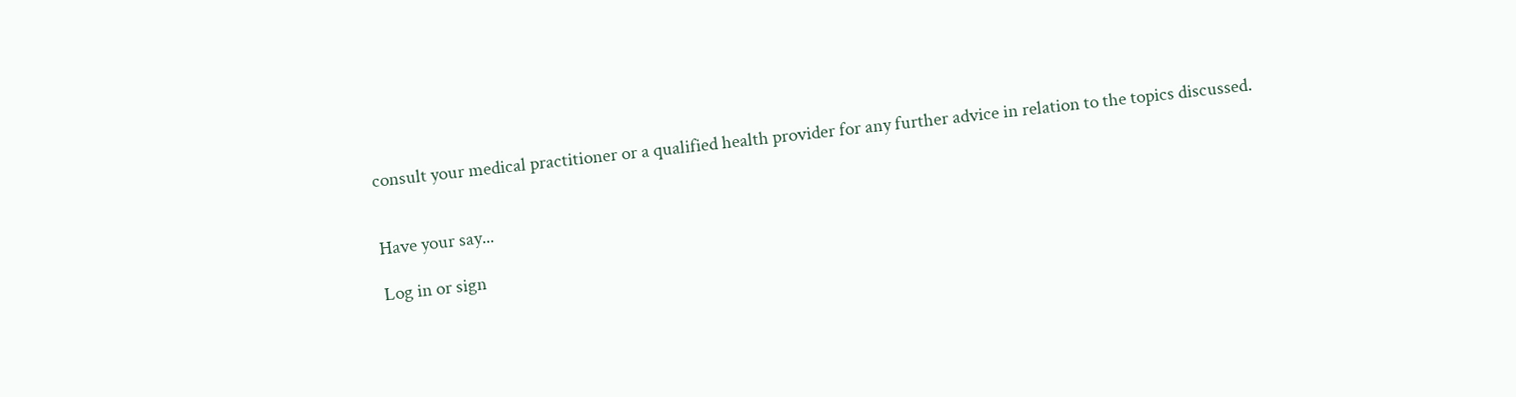consult your medical practitioner or a qualified health provider for any further advice in relation to the topics discussed.


Have your say...

Log in or sign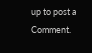up to post a Comment.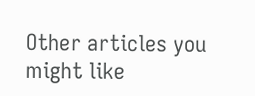Other articles you might like